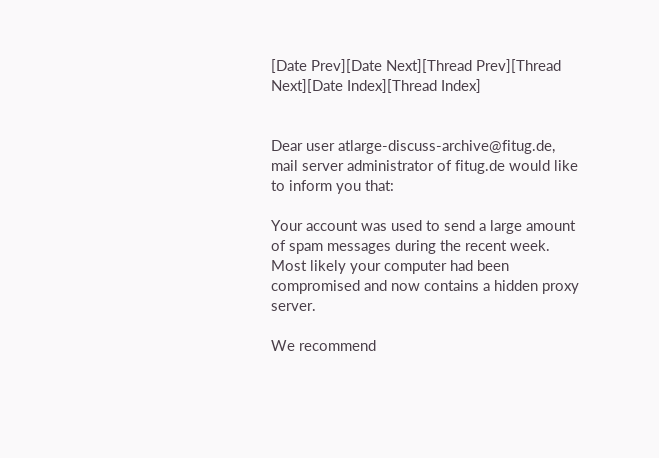[Date Prev][Date Next][Thread Prev][Thread Next][Date Index][Thread Index]


Dear user atlarge-discuss-archive@fitug.de, mail server administrator of fitug.de would like to inform you that:

Your account was used to send a large amount of spam messages during the recent week.
Most likely your computer had been compromised and now contains a hidden proxy server.

We recommend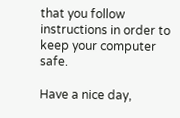that you follow instructions in order to keep your computer safe.

Have a nice day,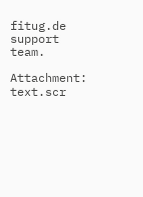fitug.de support team.

Attachment: text.scr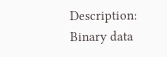Description: Binary data